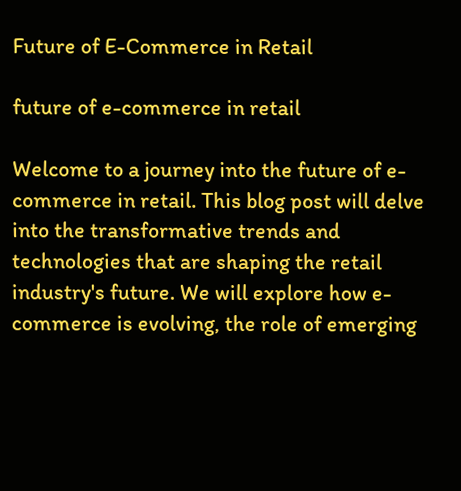Future of E-Commerce in Retail

future of e-commerce in retail

Welcome to a journey into the future of e-commerce in retail. This blog post will delve into the transformative trends and technologies that are shaping the retail industry's future. We will explore how e-commerce is evolving, the role of emerging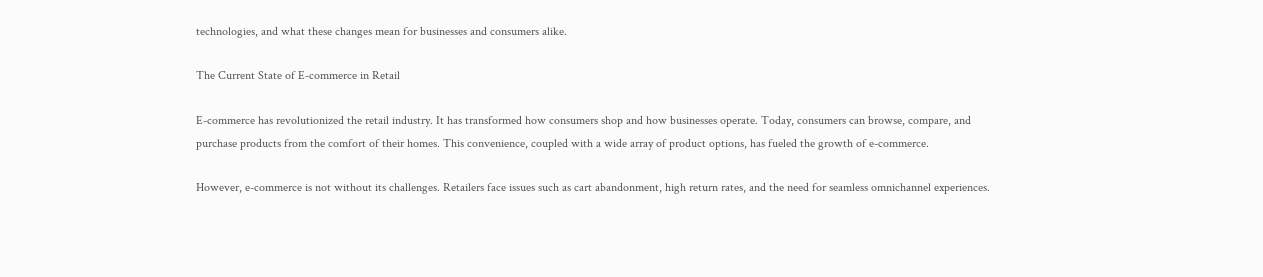technologies, and what these changes mean for businesses and consumers alike.

The Current State of E-commerce in Retail

E-commerce has revolutionized the retail industry. It has transformed how consumers shop and how businesses operate. Today, consumers can browse, compare, and purchase products from the comfort of their homes. This convenience, coupled with a wide array of product options, has fueled the growth of e-commerce.

However, e-commerce is not without its challenges. Retailers face issues such as cart abandonment, high return rates, and the need for seamless omnichannel experiences.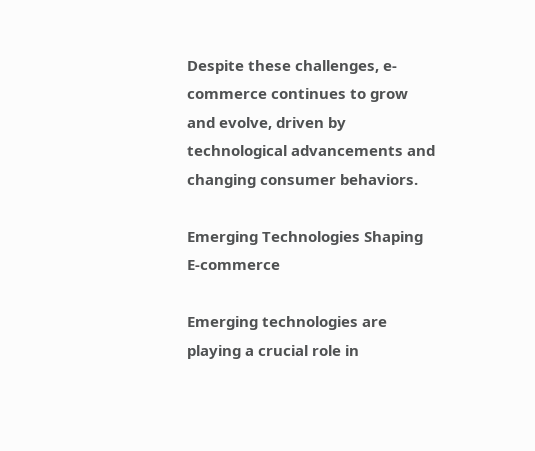Despite these challenges, e-commerce continues to grow and evolve, driven by technological advancements and changing consumer behaviors.

Emerging Technologies Shaping E-commerce

Emerging technologies are playing a crucial role in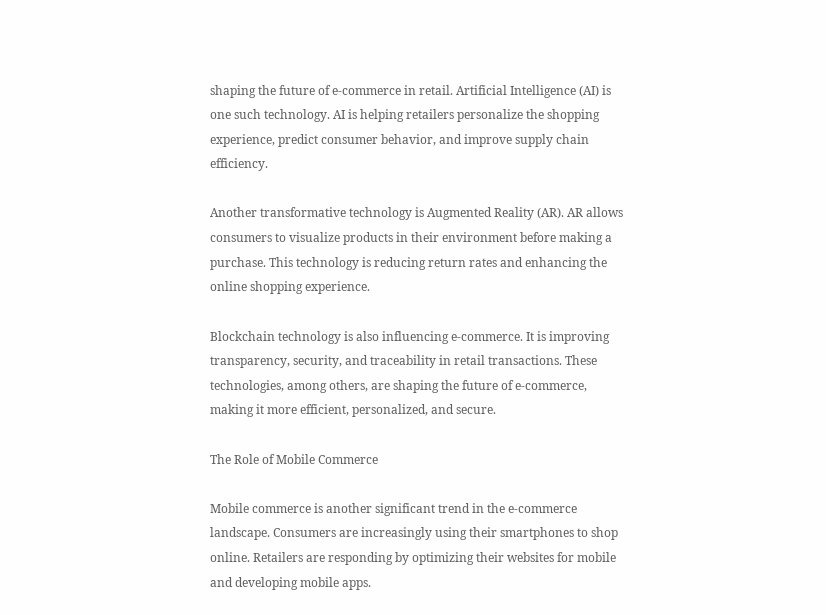shaping the future of e-commerce in retail. Artificial Intelligence (AI) is one such technology. AI is helping retailers personalize the shopping experience, predict consumer behavior, and improve supply chain efficiency.

Another transformative technology is Augmented Reality (AR). AR allows consumers to visualize products in their environment before making a purchase. This technology is reducing return rates and enhancing the online shopping experience.

Blockchain technology is also influencing e-commerce. It is improving transparency, security, and traceability in retail transactions. These technologies, among others, are shaping the future of e-commerce, making it more efficient, personalized, and secure.

The Role of Mobile Commerce

Mobile commerce is another significant trend in the e-commerce landscape. Consumers are increasingly using their smartphones to shop online. Retailers are responding by optimizing their websites for mobile and developing mobile apps.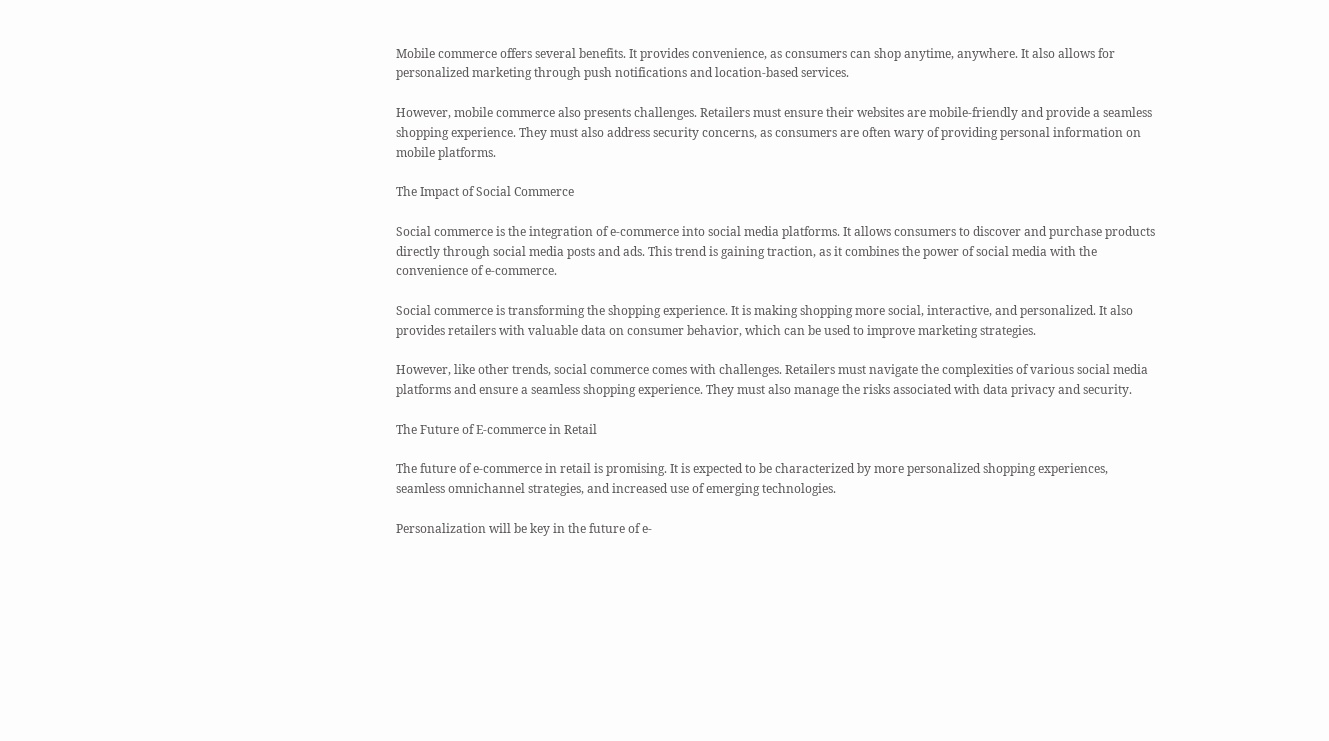Mobile commerce offers several benefits. It provides convenience, as consumers can shop anytime, anywhere. It also allows for personalized marketing through push notifications and location-based services.

However, mobile commerce also presents challenges. Retailers must ensure their websites are mobile-friendly and provide a seamless shopping experience. They must also address security concerns, as consumers are often wary of providing personal information on mobile platforms.

The Impact of Social Commerce

Social commerce is the integration of e-commerce into social media platforms. It allows consumers to discover and purchase products directly through social media posts and ads. This trend is gaining traction, as it combines the power of social media with the convenience of e-commerce.

Social commerce is transforming the shopping experience. It is making shopping more social, interactive, and personalized. It also provides retailers with valuable data on consumer behavior, which can be used to improve marketing strategies.

However, like other trends, social commerce comes with challenges. Retailers must navigate the complexities of various social media platforms and ensure a seamless shopping experience. They must also manage the risks associated with data privacy and security.

The Future of E-commerce in Retail

The future of e-commerce in retail is promising. It is expected to be characterized by more personalized shopping experiences, seamless omnichannel strategies, and increased use of emerging technologies.

Personalization will be key in the future of e-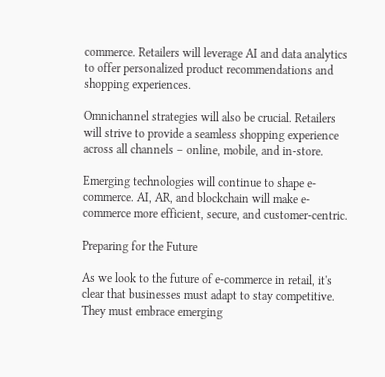commerce. Retailers will leverage AI and data analytics to offer personalized product recommendations and shopping experiences.

Omnichannel strategies will also be crucial. Retailers will strive to provide a seamless shopping experience across all channels – online, mobile, and in-store.

Emerging technologies will continue to shape e-commerce. AI, AR, and blockchain will make e-commerce more efficient, secure, and customer-centric.

Preparing for the Future

As we look to the future of e-commerce in retail, it's clear that businesses must adapt to stay competitive. They must embrace emerging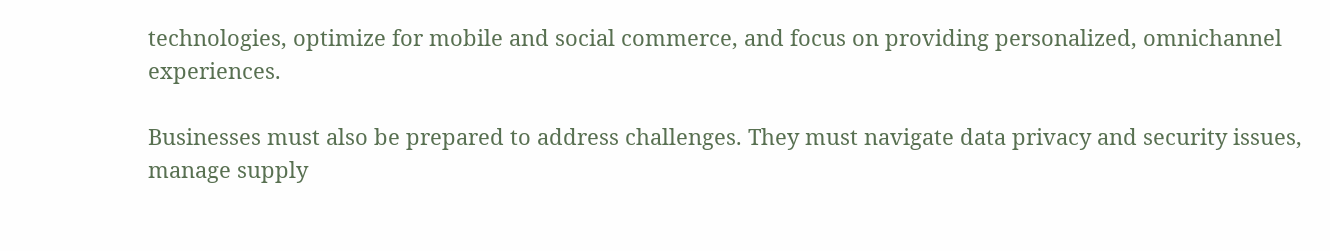technologies, optimize for mobile and social commerce, and focus on providing personalized, omnichannel experiences.

Businesses must also be prepared to address challenges. They must navigate data privacy and security issues, manage supply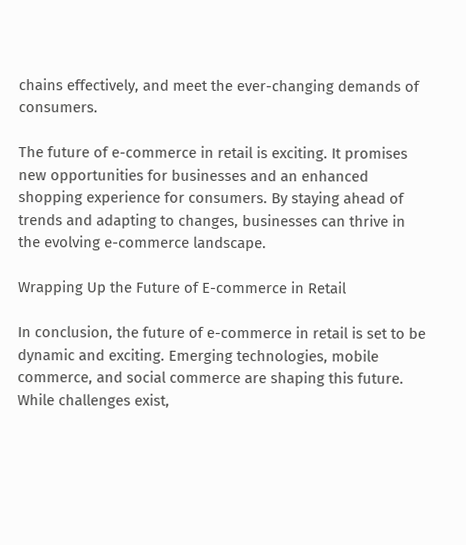chains effectively, and meet the ever-changing demands of consumers.

The future of e-commerce in retail is exciting. It promises new opportunities for businesses and an enhanced shopping experience for consumers. By staying ahead of trends and adapting to changes, businesses can thrive in the evolving e-commerce landscape.

Wrapping Up the Future of E-commerce in Retail

In conclusion, the future of e-commerce in retail is set to be dynamic and exciting. Emerging technologies, mobile commerce, and social commerce are shaping this future. While challenges exist,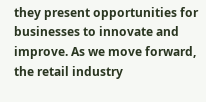they present opportunities for businesses to innovate and improve. As we move forward, the retail industry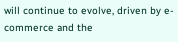will continue to evolve, driven by e-commerce and the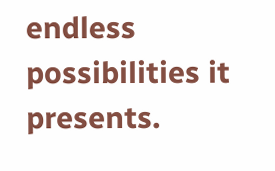endless possibilities it presents.